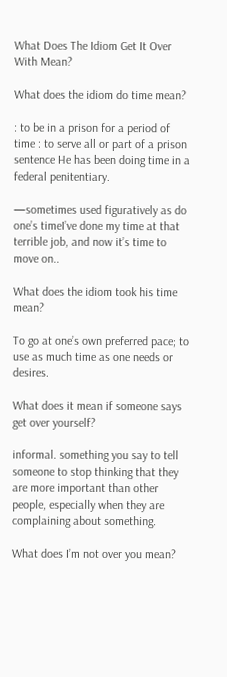What Does The Idiom Get It Over With Mean?

What does the idiom do time mean?

: to be in a prison for a period of time : to serve all or part of a prison sentence He has been doing time in a federal penitentiary.

—sometimes used figuratively as do one’s timeI’ve done my time at that terrible job, and now it’s time to move on..

What does the idiom took his time mean?

To go at one’s own preferred pace; to use as much time as one needs or desires.

What does it mean if someone says get over yourself?

informal. something you say to tell someone to stop thinking that they are more important than other people, especially when they are complaining about something.

What does I’m not over you mean?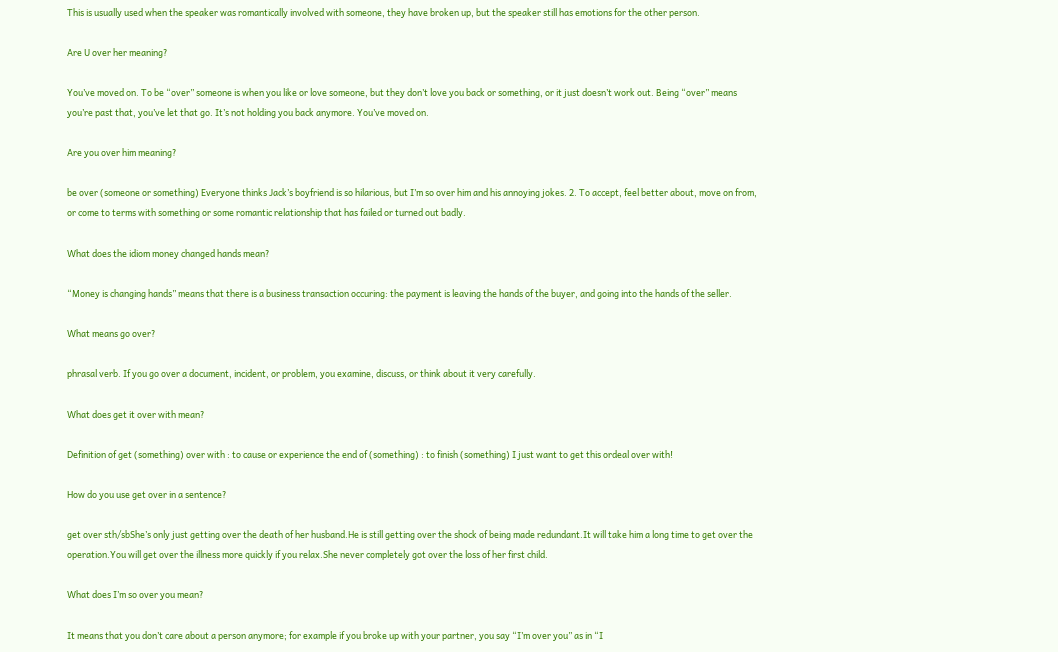This is usually used when the speaker was romantically involved with someone, they have broken up, but the speaker still has emotions for the other person.

Are U over her meaning?

You’ve moved on. To be “over” someone is when you like or love someone, but they don’t love you back or something, or it just doesn’t work out. Being “over” means you’re past that, you’ve let that go. It’s not holding you back anymore. You’ve moved on.

Are you over him meaning?

be over (someone or something) Everyone thinks Jack’s boyfriend is so hilarious, but I’m so over him and his annoying jokes. 2. To accept, feel better about, move on from, or come to terms with something or some romantic relationship that has failed or turned out badly.

What does the idiom money changed hands mean?

“Money is changing hands” means that there is a business transaction occuring: the payment is leaving the hands of the buyer, and going into the hands of the seller.

What means go over?

phrasal verb. If you go over a document, incident, or problem, you examine, discuss, or think about it very carefully.

What does get it over with mean?

Definition of get (something) over with : to cause or experience the end of (something) : to finish (something) I just want to get this ordeal over with!

How do you use get over in a sentence?

get over sth/sbShe’s only just getting over the death of her husband.He is still getting over the shock of being made redundant.It will take him a long time to get over the operation.You will get over the illness more quickly if you relax.She never completely got over the loss of her first child.

What does I’m so over you mean?

It means that you don’t care about a person anymore; for example if you broke up with your partner, you say “I’m over you” as in “I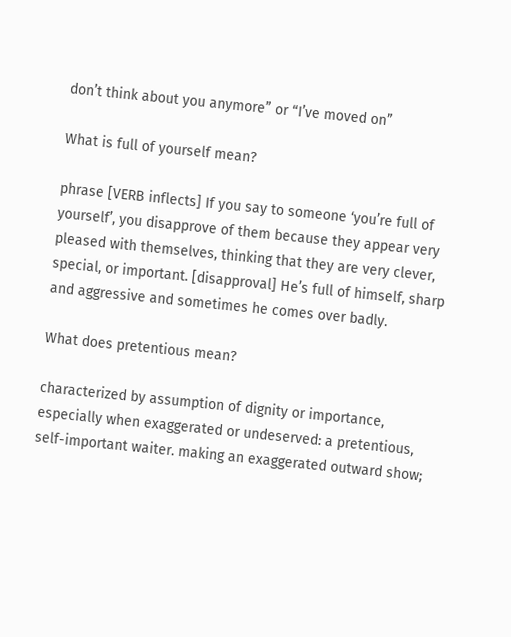don’t think about you anymore” or “I’ve moved on”

What is full of yourself mean?

phrase [VERB inflects] If you say to someone ‘you’re full of yourself’, you disapprove of them because they appear very pleased with themselves, thinking that they are very clever, special, or important. [disapproval] He’s full of himself, sharp and aggressive and sometimes he comes over badly.

What does pretentious mean?

characterized by assumption of dignity or importance, especially when exaggerated or undeserved: a pretentious, self-important waiter. making an exaggerated outward show;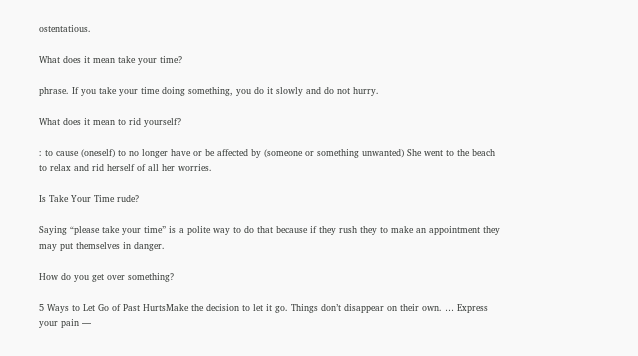ostentatious.

What does it mean take your time?

phrase. If you take your time doing something, you do it slowly and do not hurry.

What does it mean to rid yourself?

: to cause (oneself) to no longer have or be affected by (someone or something unwanted) She went to the beach to relax and rid herself of all her worries.

Is Take Your Time rude?

Saying “please take your time” is a polite way to do that because if they rush they to make an appointment they may put themselves in danger.

How do you get over something?

5 Ways to Let Go of Past HurtsMake the decision to let it go. Things don’t disappear on their own. … Express your pain —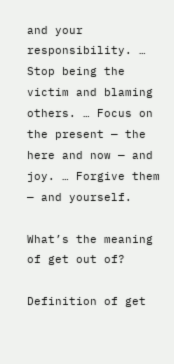and your responsibility. … Stop being the victim and blaming others. … Focus on the present — the here and now — and joy. … Forgive them — and yourself.

What’s the meaning of get out of?

Definition of get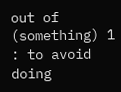out of (something) 1 : to avoid doing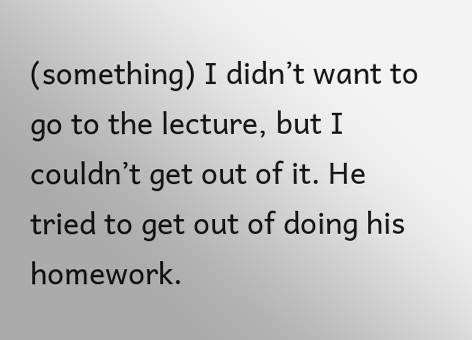(something) I didn’t want to go to the lecture, but I couldn’t get out of it. He tried to get out of doing his homework.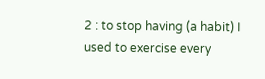2 : to stop having (a habit) I used to exercise every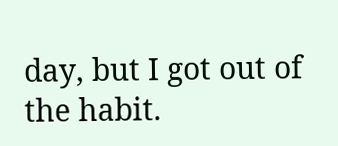day, but I got out of the habit.